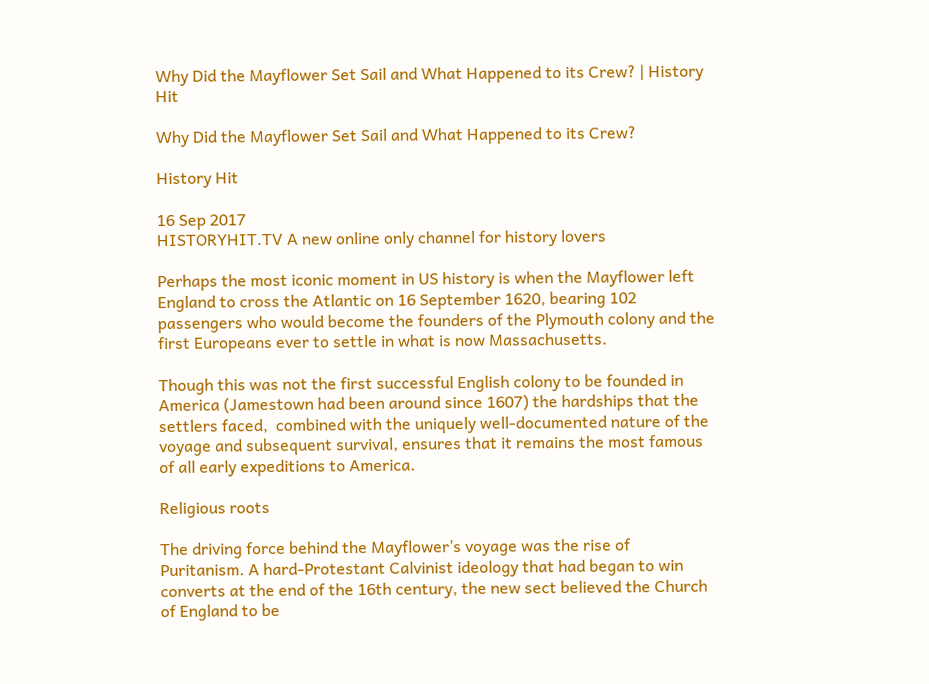Why Did the Mayflower Set Sail and What Happened to its Crew? | History Hit

Why Did the Mayflower Set Sail and What Happened to its Crew?

History Hit

16 Sep 2017
HISTORYHIT.TV A new online only channel for history lovers

Perhaps the most iconic moment in US history is when the Mayflower left England to cross the Atlantic on 16 September 1620, bearing 102 passengers who would become the founders of the Plymouth colony and the first Europeans ever to settle in what is now Massachusetts.

Though this was not the first successful English colony to be founded in America (Jamestown had been around since 1607) the hardships that the settlers faced,  combined with the uniquely well-documented nature of the voyage and subsequent survival, ensures that it remains the most famous of all early expeditions to America.

Religious roots

The driving force behind the Mayflower’s voyage was the rise of Puritanism. A hard-Protestant Calvinist ideology that had began to win converts at the end of the 16th century, the new sect believed the Church of England to be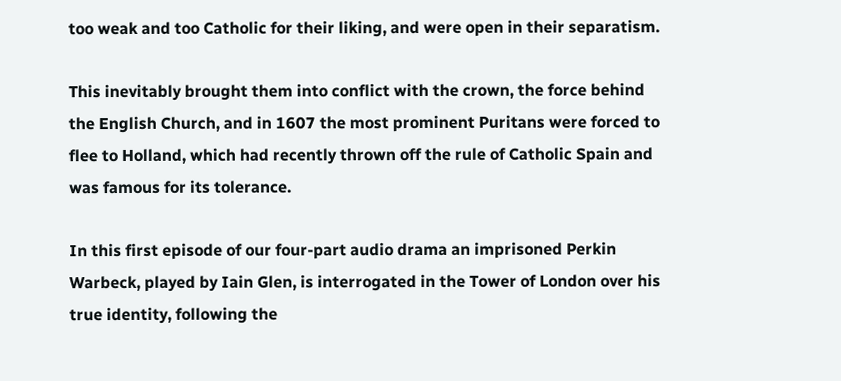too weak and too Catholic for their liking, and were open in their separatism.

This inevitably brought them into conflict with the crown, the force behind the English Church, and in 1607 the most prominent Puritans were forced to flee to Holland, which had recently thrown off the rule of Catholic Spain and was famous for its tolerance.

In this first episode of our four-part audio drama an imprisoned Perkin Warbeck, played by Iain Glen, is interrogated in the Tower of London over his true identity, following the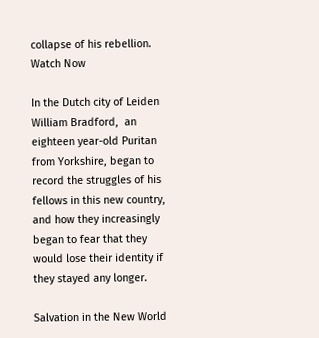collapse of his rebellion.
Watch Now

In the Dutch city of Leiden William Bradford,  an eighteen year-old Puritan from Yorkshire, began to record the struggles of his fellows in this new country, and how they increasingly began to fear that they would lose their identity if they stayed any longer.

Salvation in the New World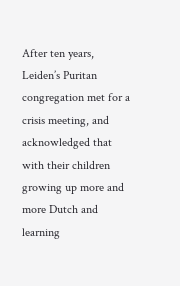After ten years, Leiden’s Puritan congregation met for a crisis meeting, and acknowledged that with their children growing up more and more Dutch and learning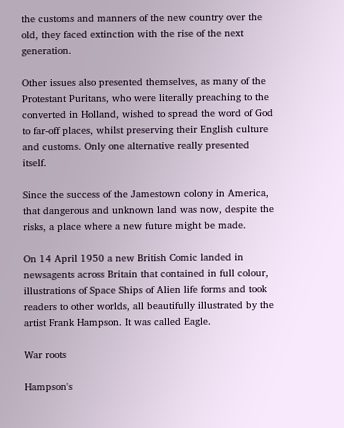the customs and manners of the new country over the old, they faced extinction with the rise of the next generation.

Other issues also presented themselves, as many of the Protestant Puritans, who were literally preaching to the converted in Holland, wished to spread the word of God to far-off places, whilst preserving their English culture and customs. Only one alternative really presented itself.

Since the success of the Jamestown colony in America, that dangerous and unknown land was now, despite the risks, a place where a new future might be made.

On 14 April 1950 a new British Comic landed in newsagents across Britain that contained in full colour, illustrations of Space Ships of Alien life forms and took readers to other worlds, all beautifully illustrated by the artist Frank Hampson. It was called Eagle.

War roots

Hampson's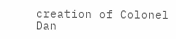creation of Colonel Dan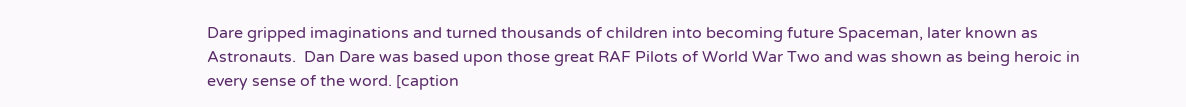Dare gripped imaginations and turned thousands of children into becoming future Spaceman, later known as Astronauts.  Dan Dare was based upon those great RAF Pilots of World War Two and was shown as being heroic in every sense of the word. [caption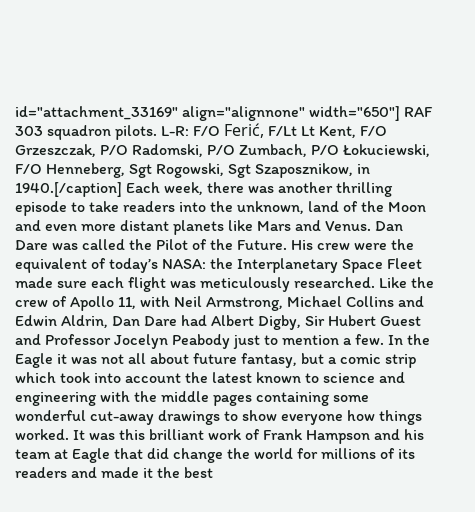id="attachment_33169" align="alignnone" width="650"] RAF 303 squadron pilots. L-R: F/O Ferić, F/Lt Lt Kent, F/O Grzeszczak, P/O Radomski, P/O Zumbach, P/O Łokuciewski, F/O Henneberg, Sgt Rogowski, Sgt Szaposznikow, in 1940.[/caption] Each week, there was another thrilling episode to take readers into the unknown, land of the Moon and even more distant planets like Mars and Venus. Dan Dare was called the Pilot of the Future. His crew were the equivalent of today’s NASA: the Interplanetary Space Fleet made sure each flight was meticulously researched. Like the crew of Apollo 11, with Neil Armstrong, Michael Collins and Edwin Aldrin, Dan Dare had Albert Digby, Sir Hubert Guest and Professor Jocelyn Peabody just to mention a few. In the Eagle it was not all about future fantasy, but a comic strip which took into account the latest known to science and engineering with the middle pages containing some wonderful cut-away drawings to show everyone how things worked. It was this brilliant work of Frank Hampson and his team at Eagle that did change the world for millions of its readers and made it the best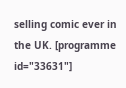selling comic ever in the UK. [programme id="33631"]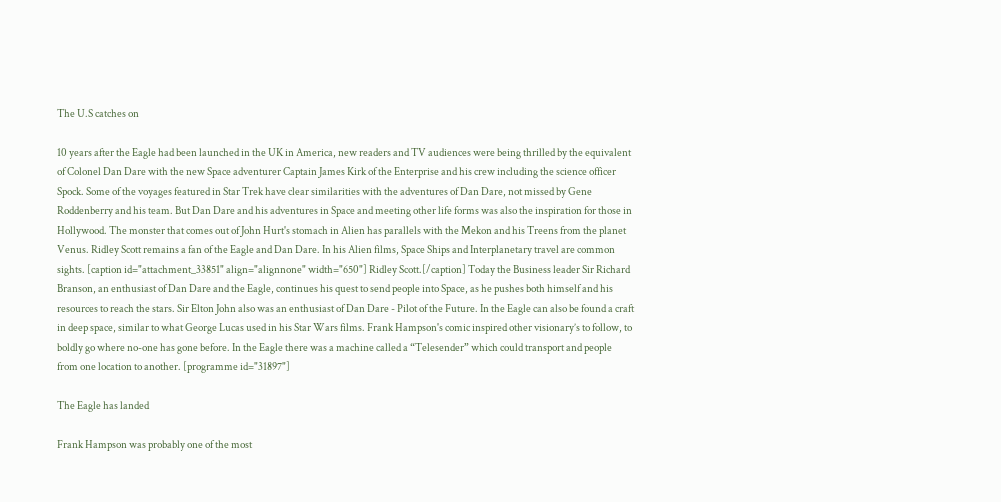The U.S catches on

10 years after the Eagle had been launched in the UK in America, new readers and TV audiences were being thrilled by the equivalent of Colonel Dan Dare with the new Space adventurer Captain James Kirk of the Enterprise and his crew including the science officer Spock. Some of the voyages featured in Star Trek have clear similarities with the adventures of Dan Dare, not missed by Gene Roddenberry and his team. But Dan Dare and his adventures in Space and meeting other life forms was also the inspiration for those in Hollywood. The monster that comes out of John Hurt's stomach in Alien has parallels with the Mekon and his Treens from the planet Venus. Ridley Scott remains a fan of the Eagle and Dan Dare. In his Alien films, Space Ships and Interplanetary travel are common sights. [caption id="attachment_33851" align="alignnone" width="650"] Ridley Scott.[/caption] Today the Business leader Sir Richard Branson, an enthusiast of Dan Dare and the Eagle, continues his quest to send people into Space, as he pushes both himself and his resources to reach the stars. Sir Elton John also was an enthusiast of Dan Dare - Pilot of the Future. In the Eagle can also be found a craft in deep space, similar to what George Lucas used in his Star Wars films. Frank Hampson's comic inspired other visionary’s to follow, to boldly go where no-one has gone before. In the Eagle there was a machine called a “Telesender” which could transport and people from one location to another. [programme id="31897"]

The Eagle has landed

Frank Hampson was probably one of the most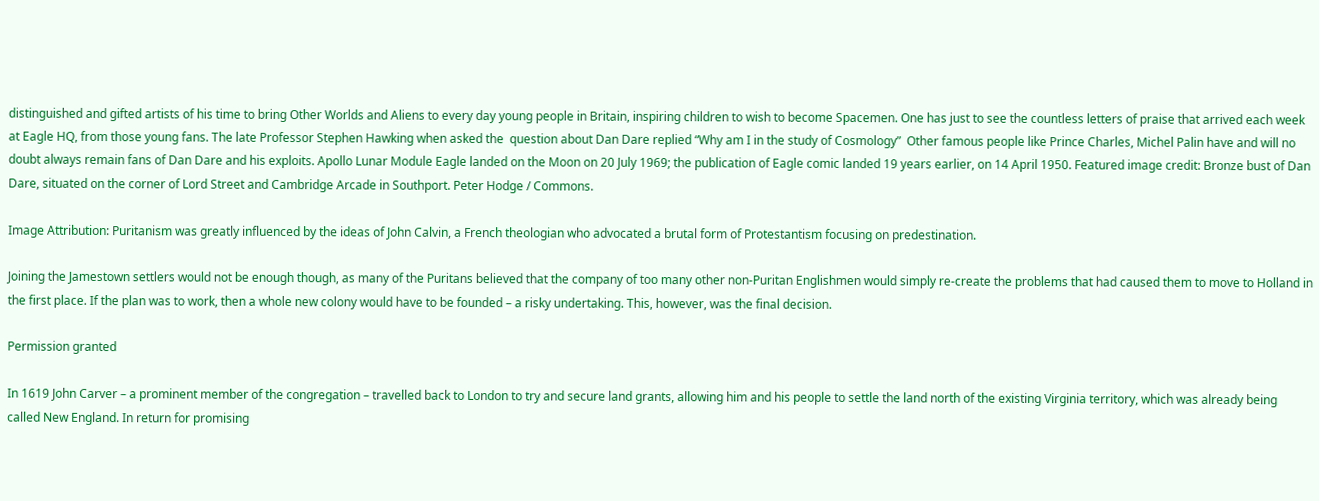distinguished and gifted artists of his time to bring Other Worlds and Aliens to every day young people in Britain, inspiring children to wish to become Spacemen. One has just to see the countless letters of praise that arrived each week at Eagle HQ, from those young fans. The late Professor Stephen Hawking when asked the  question about Dan Dare replied “Why am I in the study of Cosmology”  Other famous people like Prince Charles, Michel Palin have and will no doubt always remain fans of Dan Dare and his exploits. Apollo Lunar Module Eagle landed on the Moon on 20 July 1969; the publication of Eagle comic landed 19 years earlier, on 14 April 1950. Featured image credit: Bronze bust of Dan Dare, situated on the corner of Lord Street and Cambridge Arcade in Southport. Peter Hodge / Commons.

Image Attribution: Puritanism was greatly influenced by the ideas of John Calvin, a French theologian who advocated a brutal form of Protestantism focusing on predestination.

Joining the Jamestown settlers would not be enough though, as many of the Puritans believed that the company of too many other non-Puritan Englishmen would simply re-create the problems that had caused them to move to Holland in the first place. If the plan was to work, then a whole new colony would have to be founded – a risky undertaking. This, however, was the final decision.

Permission granted

In 1619 John Carver – a prominent member of the congregation – travelled back to London to try and secure land grants, allowing him and his people to settle the land north of the existing Virginia territory, which was already being called New England. In return for promising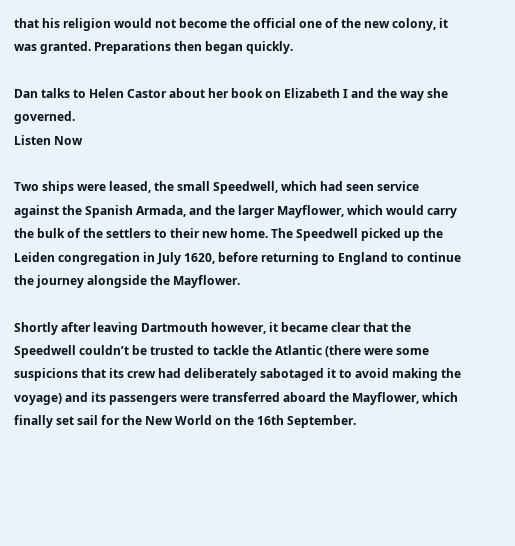that his religion would not become the official one of the new colony, it was granted. Preparations then began quickly.

Dan talks to Helen Castor about her book on Elizabeth I and the way she governed.
Listen Now

Two ships were leased, the small Speedwell, which had seen service against the Spanish Armada, and the larger Mayflower, which would carry the bulk of the settlers to their new home. The Speedwell picked up the Leiden congregation in July 1620, before returning to England to continue the journey alongside the Mayflower.

Shortly after leaving Dartmouth however, it became clear that the Speedwell couldn’t be trusted to tackle the Atlantic (there were some suspicions that its crew had deliberately sabotaged it to avoid making the voyage) and its passengers were transferred aboard the Mayflower, which finally set sail for the New World on the 16th September.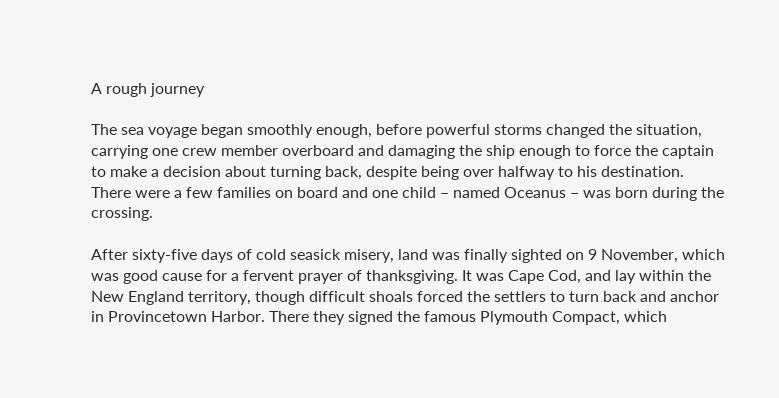A rough journey

The sea voyage began smoothly enough, before powerful storms changed the situation, carrying one crew member overboard and damaging the ship enough to force the captain to make a decision about turning back, despite being over halfway to his destination. There were a few families on board and one child – named Oceanus – was born during the crossing.

After sixty-five days of cold seasick misery, land was finally sighted on 9 November, which was good cause for a fervent prayer of thanksgiving. It was Cape Cod, and lay within the New England territory, though difficult shoals forced the settlers to turn back and anchor in Provincetown Harbor. There they signed the famous Plymouth Compact, which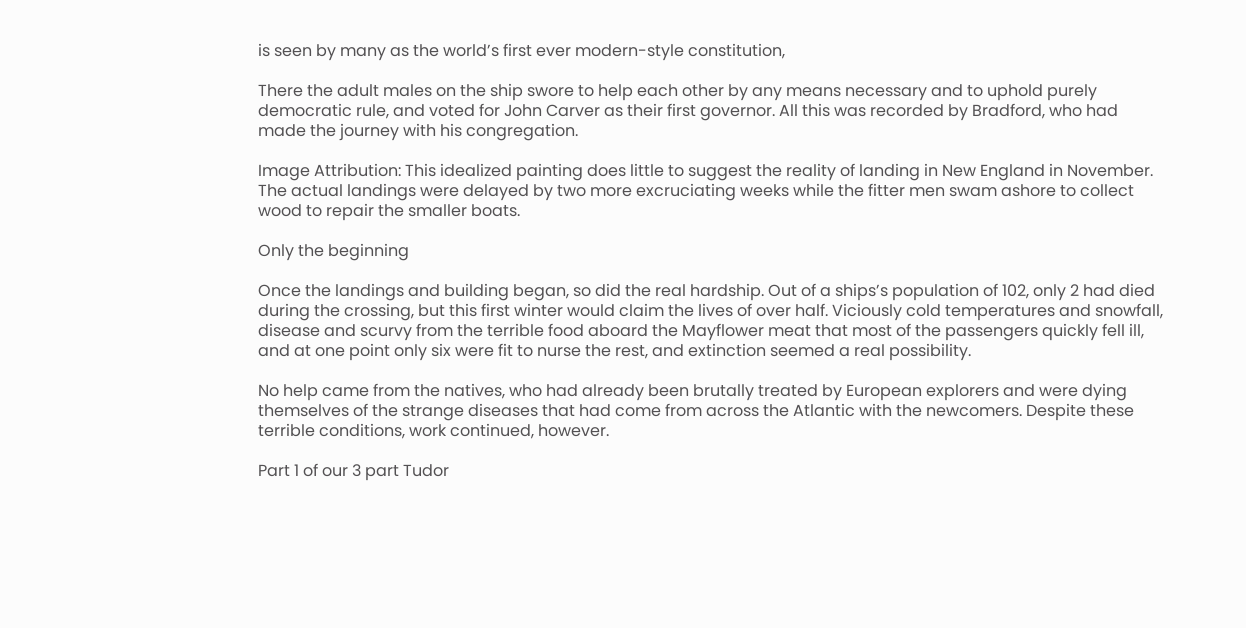is seen by many as the world’s first ever modern-style constitution,

There the adult males on the ship swore to help each other by any means necessary and to uphold purely democratic rule, and voted for John Carver as their first governor. All this was recorded by Bradford, who had made the journey with his congregation.

Image Attribution: This idealized painting does little to suggest the reality of landing in New England in November. The actual landings were delayed by two more excruciating weeks while the fitter men swam ashore to collect wood to repair the smaller boats.

Only the beginning

Once the landings and building began, so did the real hardship. Out of a ships’s population of 102, only 2 had died during the crossing, but this first winter would claim the lives of over half. Viciously cold temperatures and snowfall, disease and scurvy from the terrible food aboard the Mayflower meat that most of the passengers quickly fell ill, and at one point only six were fit to nurse the rest, and extinction seemed a real possibility.

No help came from the natives, who had already been brutally treated by European explorers and were dying themselves of the strange diseases that had come from across the Atlantic with the newcomers. Despite these terrible conditions, work continued, however.

Part 1 of our 3 part Tudor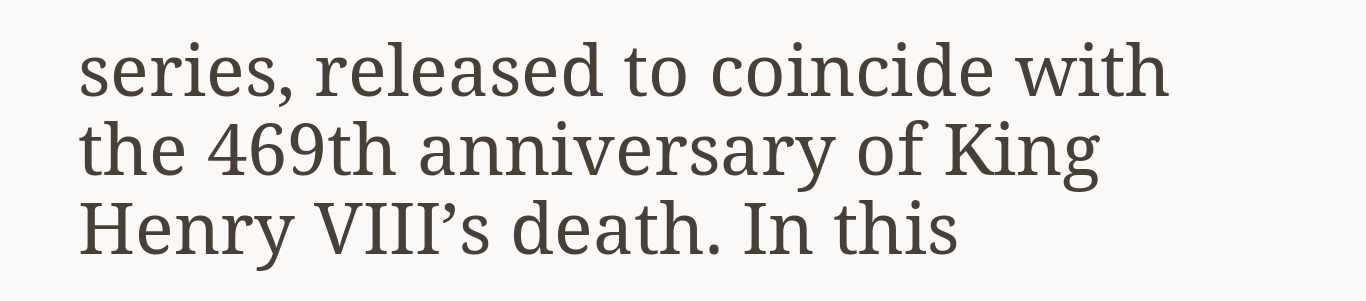series, released to coincide with the 469th anniversary of King Henry VIII’s death. In this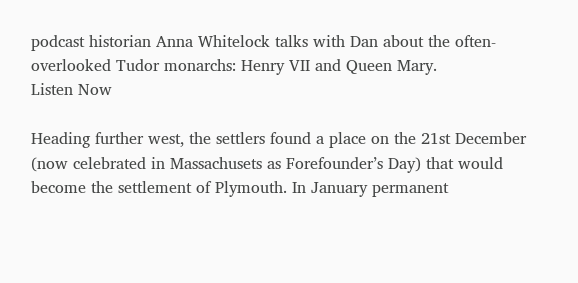podcast historian Anna Whitelock talks with Dan about the often-overlooked Tudor monarchs: Henry VII and Queen Mary.
Listen Now

Heading further west, the settlers found a place on the 21st December (now celebrated in Massachusets as Forefounder’s Day) that would become the settlement of Plymouth. In January permanent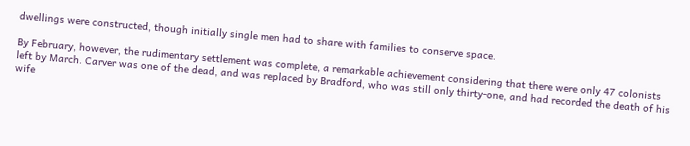dwellings were constructed, though initially single men had to share with families to conserve space.

By February, however, the rudimentary settlement was complete, a remarkable achievement considering that there were only 47 colonists left by March. Carver was one of the dead, and was replaced by Bradford, who was still only thirty-one, and had recorded the death of his wife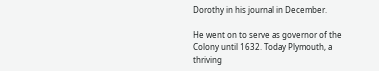Dorothy in his journal in December.

He went on to serve as governor of the Colony until 1632. Today Plymouth, a thriving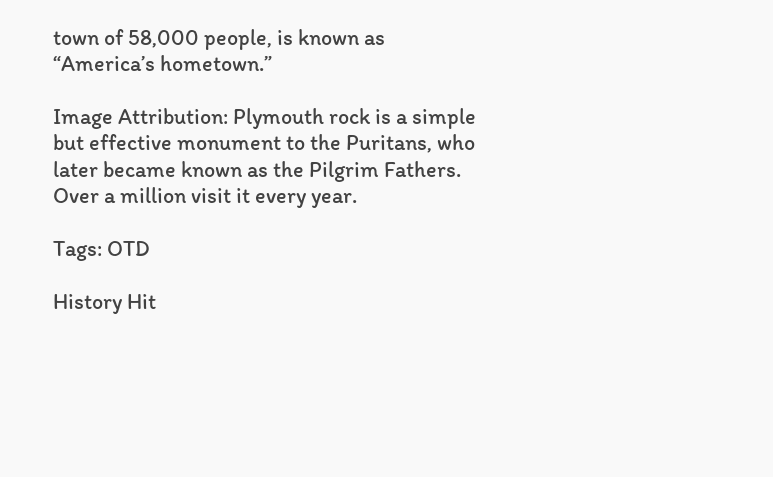town of 58,000 people, is known as “America’s hometown.”

Image Attribution: Plymouth rock is a simple but effective monument to the Puritans, who later became known as the Pilgrim Fathers. Over a million visit it every year.

Tags: OTD

History Hit